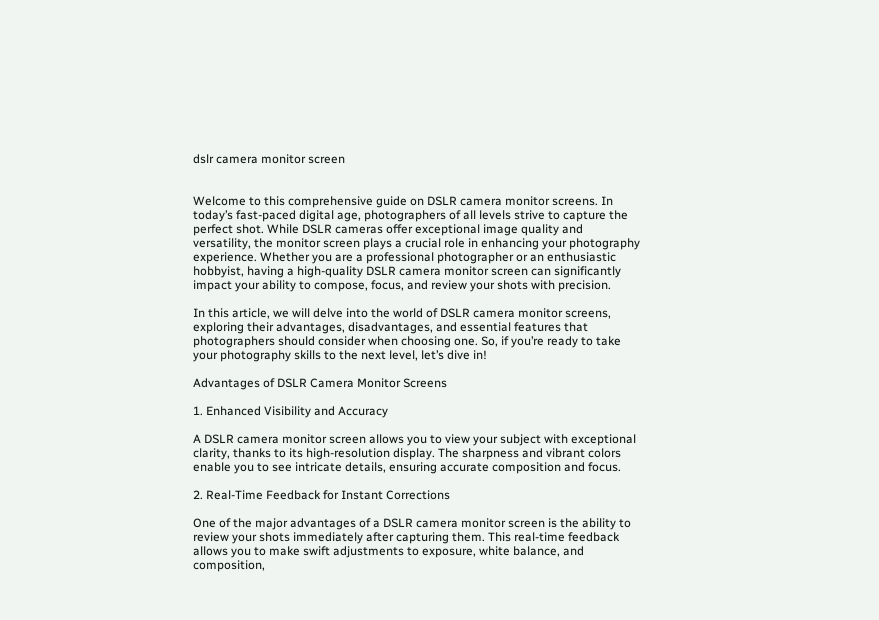dslr camera monitor screen


Welcome to this comprehensive guide on DSLR camera monitor screens. In today’s fast-paced digital age, photographers of all levels strive to capture the perfect shot. While DSLR cameras offer exceptional image quality and versatility, the monitor screen plays a crucial role in enhancing your photography experience. Whether you are a professional photographer or an enthusiastic hobbyist, having a high-quality DSLR camera monitor screen can significantly impact your ability to compose, focus, and review your shots with precision.

In this article, we will delve into the world of DSLR camera monitor screens, exploring their advantages, disadvantages, and essential features that photographers should consider when choosing one. So, if you’re ready to take your photography skills to the next level, let’s dive in!

Advantages of DSLR Camera Monitor Screens

1. Enhanced Visibility and Accuracy

A DSLR camera monitor screen allows you to view your subject with exceptional clarity, thanks to its high-resolution display. The sharpness and vibrant colors enable you to see intricate details, ensuring accurate composition and focus.

2. Real-Time Feedback for Instant Corrections

One of the major advantages of a DSLR camera monitor screen is the ability to review your shots immediately after capturing them. This real-time feedback allows you to make swift adjustments to exposure, white balance, and composition,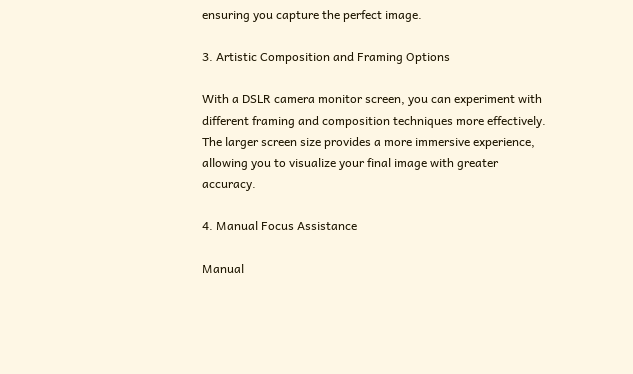ensuring you capture the perfect image.

3. Artistic Composition and Framing Options

With a DSLR camera monitor screen, you can experiment with different framing and composition techniques more effectively. The larger screen size provides a more immersive experience, allowing you to visualize your final image with greater accuracy.

4. Manual Focus Assistance

Manual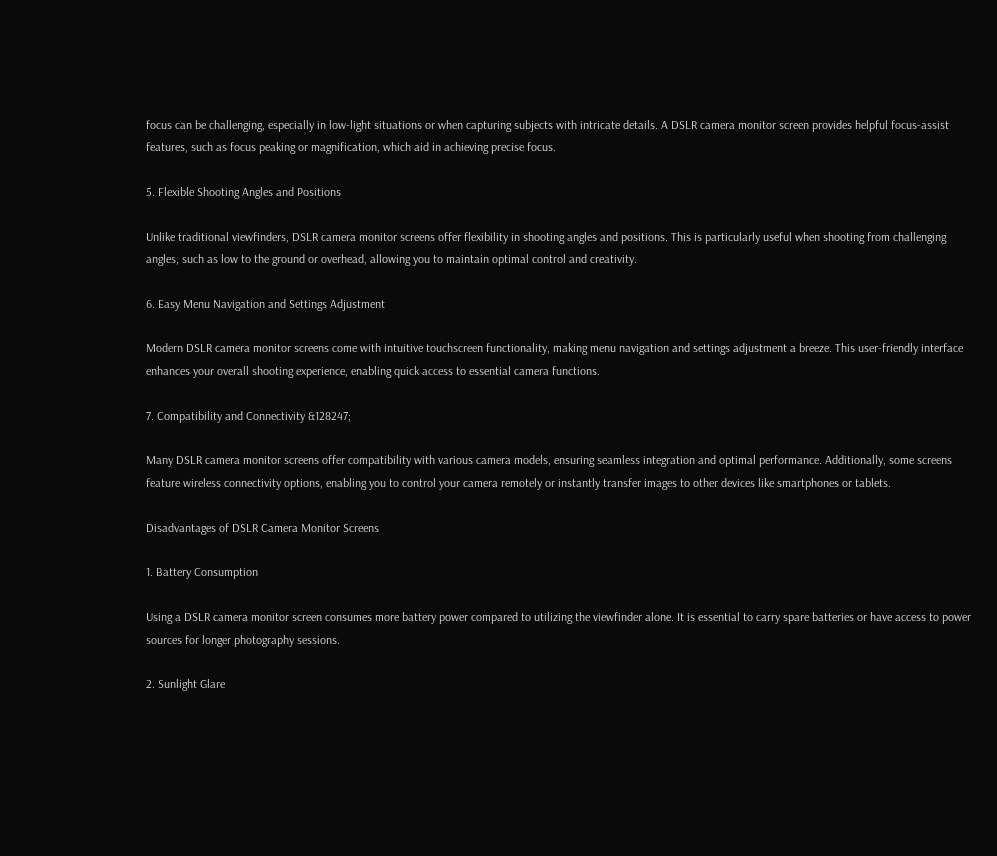focus can be challenging, especially in low-light situations or when capturing subjects with intricate details. A DSLR camera monitor screen provides helpful focus-assist features, such as focus peaking or magnification, which aid in achieving precise focus.

5. Flexible Shooting Angles and Positions

Unlike traditional viewfinders, DSLR camera monitor screens offer flexibility in shooting angles and positions. This is particularly useful when shooting from challenging angles, such as low to the ground or overhead, allowing you to maintain optimal control and creativity.

6. Easy Menu Navigation and Settings Adjustment

Modern DSLR camera monitor screens come with intuitive touchscreen functionality, making menu navigation and settings adjustment a breeze. This user-friendly interface enhances your overall shooting experience, enabling quick access to essential camera functions.

7. Compatibility and Connectivity &128247;

Many DSLR camera monitor screens offer compatibility with various camera models, ensuring seamless integration and optimal performance. Additionally, some screens feature wireless connectivity options, enabling you to control your camera remotely or instantly transfer images to other devices like smartphones or tablets.

Disadvantages of DSLR Camera Monitor Screens

1. Battery Consumption

Using a DSLR camera monitor screen consumes more battery power compared to utilizing the viewfinder alone. It is essential to carry spare batteries or have access to power sources for longer photography sessions.

2. Sunlight Glare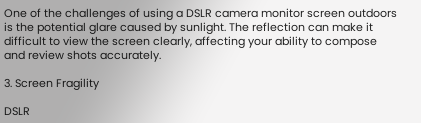One of the challenges of using a DSLR camera monitor screen outdoors is the potential glare caused by sunlight. The reflection can make it difficult to view the screen clearly, affecting your ability to compose and review shots accurately.

3. Screen Fragility

DSLR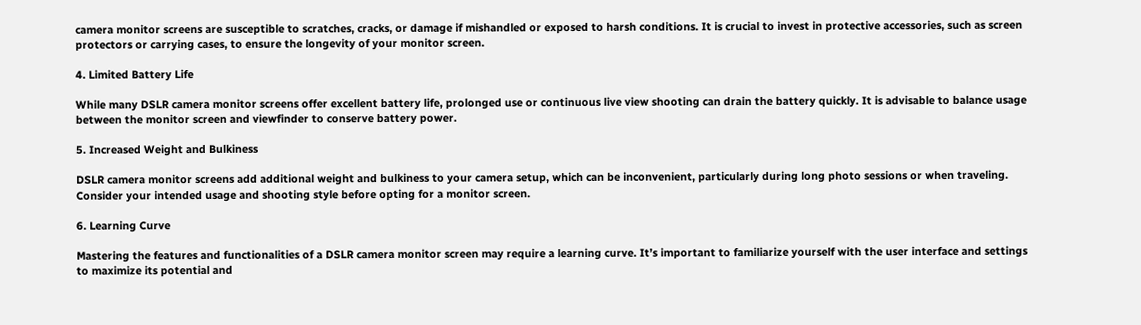camera monitor screens are susceptible to scratches, cracks, or damage if mishandled or exposed to harsh conditions. It is crucial to invest in protective accessories, such as screen protectors or carrying cases, to ensure the longevity of your monitor screen.

4. Limited Battery Life

While many DSLR camera monitor screens offer excellent battery life, prolonged use or continuous live view shooting can drain the battery quickly. It is advisable to balance usage between the monitor screen and viewfinder to conserve battery power.

5. Increased Weight and Bulkiness

DSLR camera monitor screens add additional weight and bulkiness to your camera setup, which can be inconvenient, particularly during long photo sessions or when traveling. Consider your intended usage and shooting style before opting for a monitor screen.

6. Learning Curve

Mastering the features and functionalities of a DSLR camera monitor screen may require a learning curve. It’s important to familiarize yourself with the user interface and settings to maximize its potential and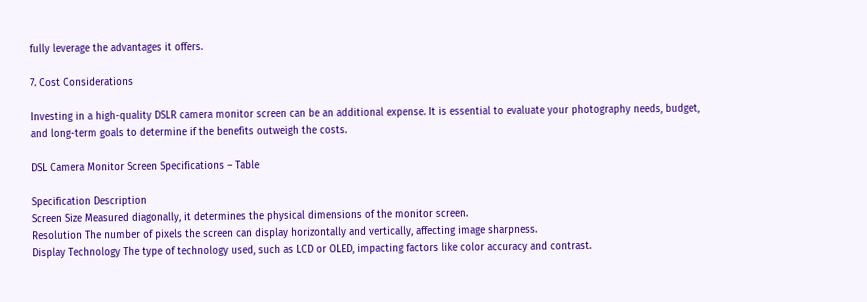fully leverage the advantages it offers.

7. Cost Considerations

Investing in a high-quality DSLR camera monitor screen can be an additional expense. It is essential to evaluate your photography needs, budget, and long-term goals to determine if the benefits outweigh the costs.

DSL Camera Monitor Screen Specifications – Table

Specification Description
Screen Size Measured diagonally, it determines the physical dimensions of the monitor screen.
Resolution The number of pixels the screen can display horizontally and vertically, affecting image sharpness.
Display Technology The type of technology used, such as LCD or OLED, impacting factors like color accuracy and contrast.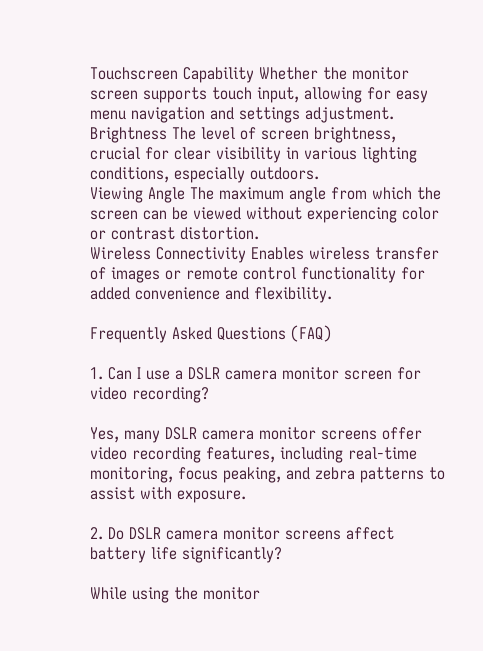Touchscreen Capability Whether the monitor screen supports touch input, allowing for easy menu navigation and settings adjustment.
Brightness The level of screen brightness, crucial for clear visibility in various lighting conditions, especially outdoors.
Viewing Angle The maximum angle from which the screen can be viewed without experiencing color or contrast distortion.
Wireless Connectivity Enables wireless transfer of images or remote control functionality for added convenience and flexibility.

Frequently Asked Questions (FAQ)

1. Can I use a DSLR camera monitor screen for video recording?

Yes, many DSLR camera monitor screens offer video recording features, including real-time monitoring, focus peaking, and zebra patterns to assist with exposure.

2. Do DSLR camera monitor screens affect battery life significantly?

While using the monitor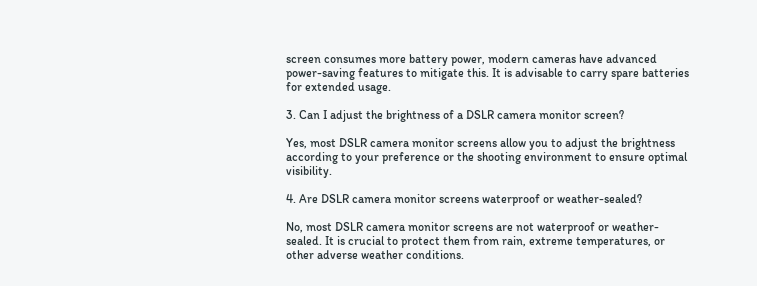screen consumes more battery power, modern cameras have advanced power-saving features to mitigate this. It is advisable to carry spare batteries for extended usage.

3. Can I adjust the brightness of a DSLR camera monitor screen?

Yes, most DSLR camera monitor screens allow you to adjust the brightness according to your preference or the shooting environment to ensure optimal visibility.

4. Are DSLR camera monitor screens waterproof or weather-sealed?

No, most DSLR camera monitor screens are not waterproof or weather-sealed. It is crucial to protect them from rain, extreme temperatures, or other adverse weather conditions.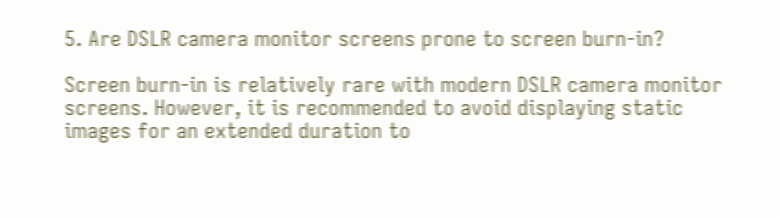5. Are DSLR camera monitor screens prone to screen burn-in?

Screen burn-in is relatively rare with modern DSLR camera monitor screens. However, it is recommended to avoid displaying static images for an extended duration to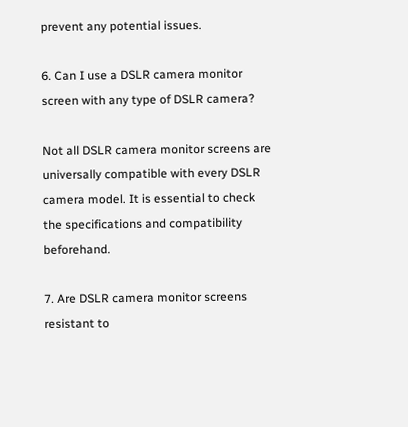prevent any potential issues.

6. Can I use a DSLR camera monitor screen with any type of DSLR camera?

Not all DSLR camera monitor screens are universally compatible with every DSLR camera model. It is essential to check the specifications and compatibility beforehand.

7. Are DSLR camera monitor screens resistant to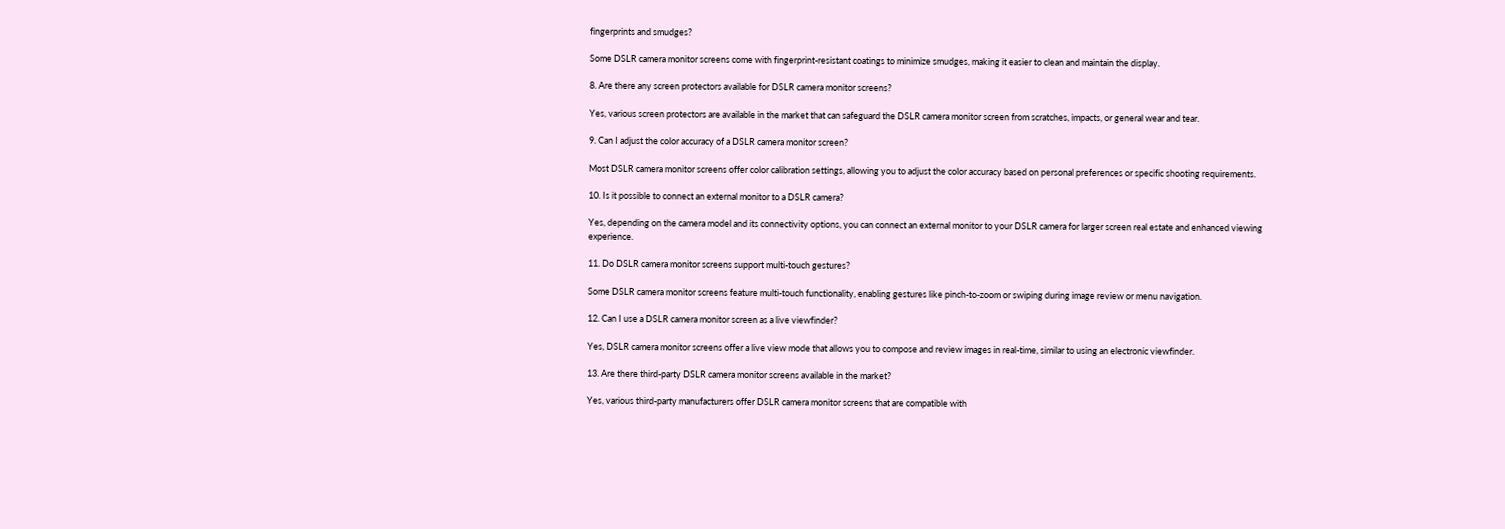fingerprints and smudges?

Some DSLR camera monitor screens come with fingerprint-resistant coatings to minimize smudges, making it easier to clean and maintain the display.

8. Are there any screen protectors available for DSLR camera monitor screens?

Yes, various screen protectors are available in the market that can safeguard the DSLR camera monitor screen from scratches, impacts, or general wear and tear.

9. Can I adjust the color accuracy of a DSLR camera monitor screen?

Most DSLR camera monitor screens offer color calibration settings, allowing you to adjust the color accuracy based on personal preferences or specific shooting requirements.

10. Is it possible to connect an external monitor to a DSLR camera?

Yes, depending on the camera model and its connectivity options, you can connect an external monitor to your DSLR camera for larger screen real estate and enhanced viewing experience.

11. Do DSLR camera monitor screens support multi-touch gestures?

Some DSLR camera monitor screens feature multi-touch functionality, enabling gestures like pinch-to-zoom or swiping during image review or menu navigation.

12. Can I use a DSLR camera monitor screen as a live viewfinder?

Yes, DSLR camera monitor screens offer a live view mode that allows you to compose and review images in real-time, similar to using an electronic viewfinder.

13. Are there third-party DSLR camera monitor screens available in the market?

Yes, various third-party manufacturers offer DSLR camera monitor screens that are compatible with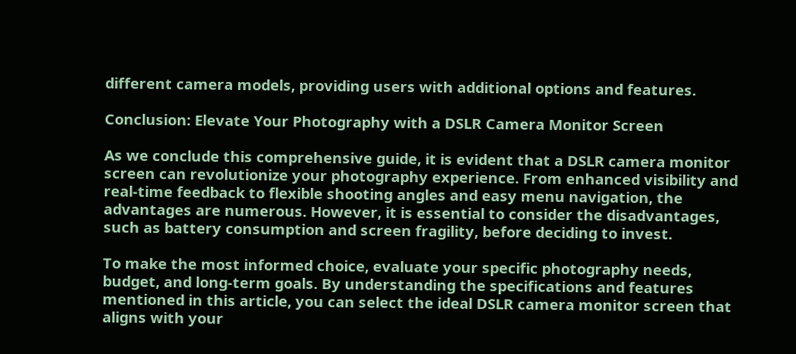different camera models, providing users with additional options and features.

Conclusion: Elevate Your Photography with a DSLR Camera Monitor Screen

As we conclude this comprehensive guide, it is evident that a DSLR camera monitor screen can revolutionize your photography experience. From enhanced visibility and real-time feedback to flexible shooting angles and easy menu navigation, the advantages are numerous. However, it is essential to consider the disadvantages, such as battery consumption and screen fragility, before deciding to invest.

To make the most informed choice, evaluate your specific photography needs, budget, and long-term goals. By understanding the specifications and features mentioned in this article, you can select the ideal DSLR camera monitor screen that aligns with your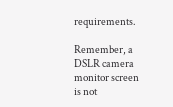requirements.

Remember, a DSLR camera monitor screen is not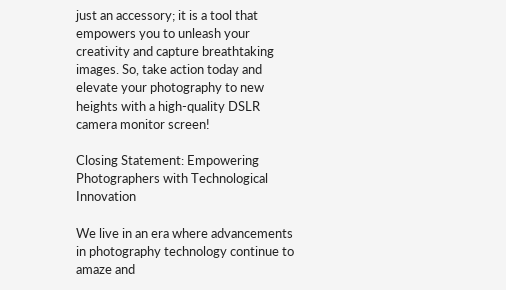just an accessory; it is a tool that empowers you to unleash your creativity and capture breathtaking images. So, take action today and elevate your photography to new heights with a high-quality DSLR camera monitor screen!

Closing Statement: Empowering Photographers with Technological Innovation

We live in an era where advancements in photography technology continue to amaze and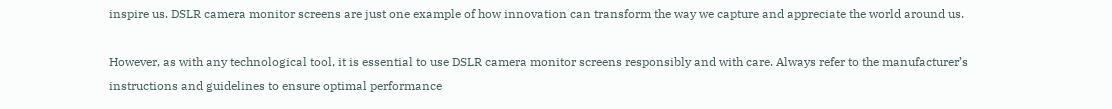inspire us. DSLR camera monitor screens are just one example of how innovation can transform the way we capture and appreciate the world around us.

However, as with any technological tool, it is essential to use DSLR camera monitor screens responsibly and with care. Always refer to the manufacturer’s instructions and guidelines to ensure optimal performance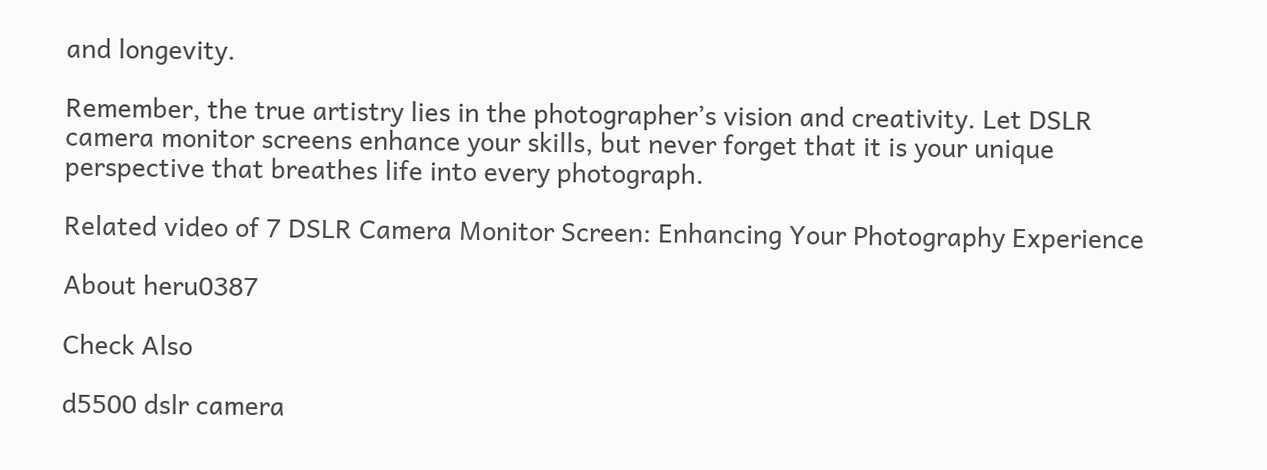and longevity.

Remember, the true artistry lies in the photographer’s vision and creativity. Let DSLR camera monitor screens enhance your skills, but never forget that it is your unique perspective that breathes life into every photograph.

Related video of 7 DSLR Camera Monitor Screen: Enhancing Your Photography Experience

About heru0387

Check Also

d5500 dslr camera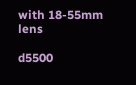with 18-55mm lens

d5500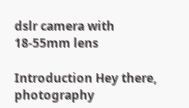dslr camera with 18-55mm lens

Introduction Hey there, photography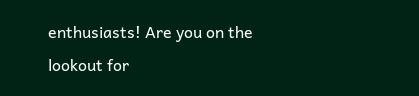enthusiasts! Are you on the lookout for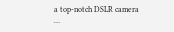a top-notch DSLR camera …